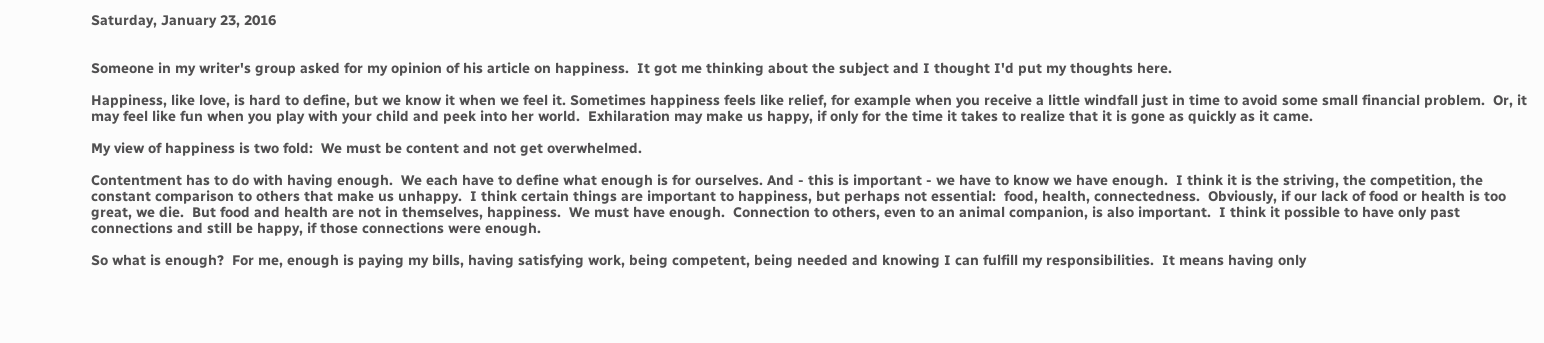Saturday, January 23, 2016


Someone in my writer's group asked for my opinion of his article on happiness.  It got me thinking about the subject and I thought I'd put my thoughts here.

Happiness, like love, is hard to define, but we know it when we feel it. Sometimes happiness feels like relief, for example when you receive a little windfall just in time to avoid some small financial problem.  Or, it may feel like fun when you play with your child and peek into her world.  Exhilaration may make us happy, if only for the time it takes to realize that it is gone as quickly as it came.

My view of happiness is two fold:  We must be content and not get overwhelmed.

Contentment has to do with having enough.  We each have to define what enough is for ourselves. And - this is important - we have to know we have enough.  I think it is the striving, the competition, the constant comparison to others that make us unhappy.  I think certain things are important to happiness, but perhaps not essential:  food, health, connectedness.  Obviously, if our lack of food or health is too great, we die.  But food and health are not in themselves, happiness.  We must have enough.  Connection to others, even to an animal companion, is also important.  I think it possible to have only past connections and still be happy, if those connections were enough.

So what is enough?  For me, enough is paying my bills, having satisfying work, being competent, being needed and knowing I can fulfill my responsibilities.  It means having only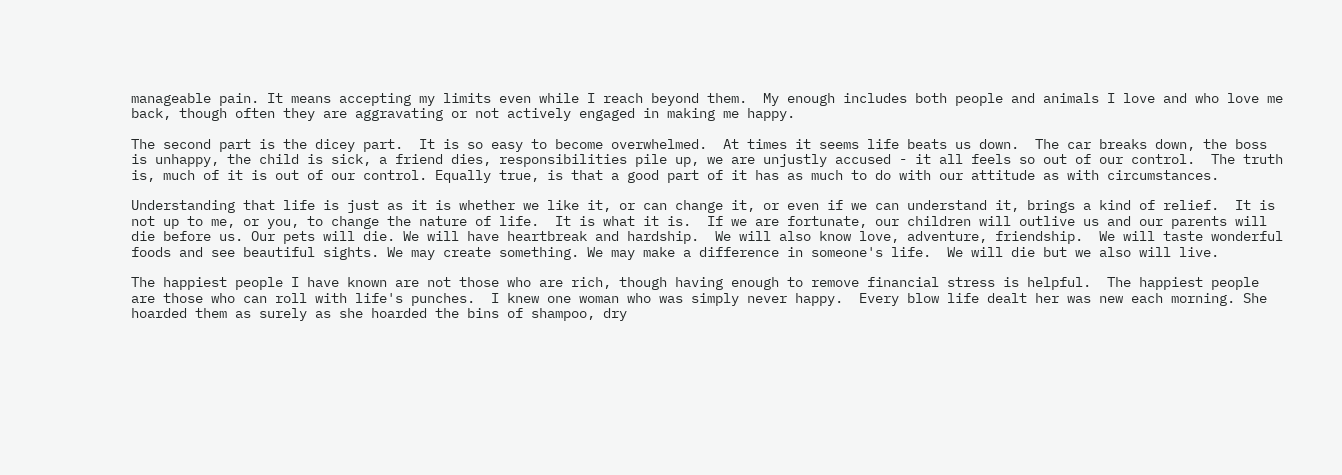manageable pain. It means accepting my limits even while I reach beyond them.  My enough includes both people and animals I love and who love me back, though often they are aggravating or not actively engaged in making me happy.

The second part is the dicey part.  It is so easy to become overwhelmed.  At times it seems life beats us down.  The car breaks down, the boss is unhappy, the child is sick, a friend dies, responsibilities pile up, we are unjustly accused - it all feels so out of our control.  The truth is, much of it is out of our control. Equally true, is that a good part of it has as much to do with our attitude as with circumstances.

Understanding that life is just as it is whether we like it, or can change it, or even if we can understand it, brings a kind of relief.  It is not up to me, or you, to change the nature of life.  It is what it is.  If we are fortunate, our children will outlive us and our parents will die before us. Our pets will die. We will have heartbreak and hardship.  We will also know love, adventure, friendship.  We will taste wonderful foods and see beautiful sights. We may create something. We may make a difference in someone's life.  We will die but we also will live.

The happiest people I have known are not those who are rich, though having enough to remove financial stress is helpful.  The happiest people are those who can roll with life's punches.  I knew one woman who was simply never happy.  Every blow life dealt her was new each morning. She hoarded them as surely as she hoarded the bins of shampoo, dry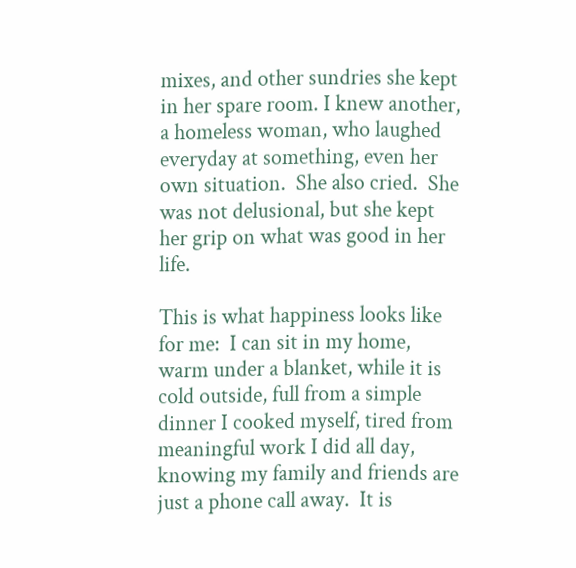mixes, and other sundries she kept in her spare room. I knew another, a homeless woman, who laughed everyday at something, even her own situation.  She also cried.  She was not delusional, but she kept her grip on what was good in her life.

This is what happiness looks like for me:  I can sit in my home, warm under a blanket, while it is cold outside, full from a simple dinner I cooked myself, tired from meaningful work I did all day, knowing my family and friends are just a phone call away.  It is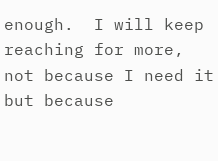enough.  I will keep reaching for more, not because I need it but because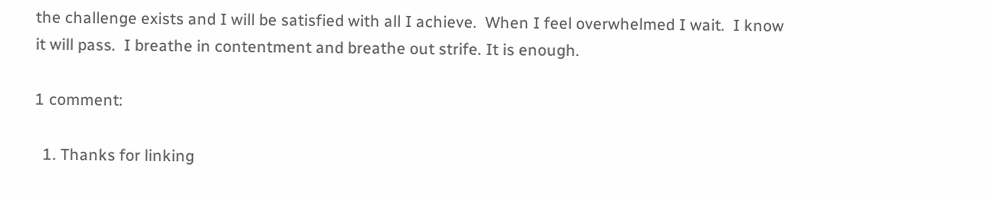the challenge exists and I will be satisfied with all I achieve.  When I feel overwhelmed I wait.  I know it will pass.  I breathe in contentment and breathe out strife. It is enough.

1 comment:

  1. Thanks for linking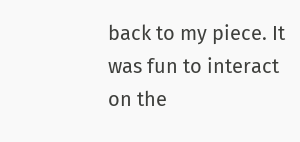back to my piece. It was fun to interact on the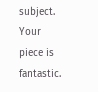subject. Your piece is fantastic.